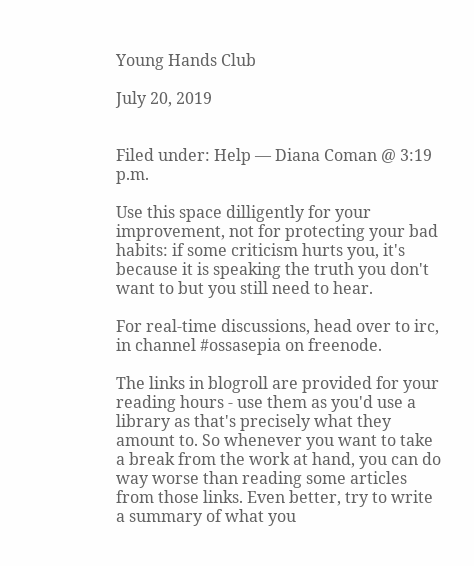Young Hands Club

July 20, 2019


Filed under: Help — Diana Coman @ 3:19 p.m.

Use this space dilligently for your improvement, not for protecting your bad habits: if some criticism hurts you, it's because it is speaking the truth you don't want to but you still need to hear.

For real-time discussions, head over to irc, in channel #ossasepia on freenode.

The links in blogroll are provided for your reading hours - use them as you'd use a library as that's precisely what they amount to. So whenever you want to take a break from the work at hand, you can do way worse than reading some articles from those links. Even better, try to write a summary of what you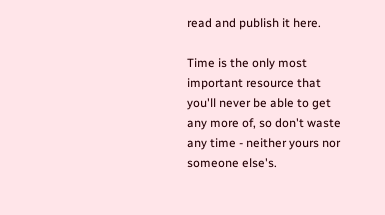read and publish it here.

Time is the only most important resource that you'll never be able to get any more of, so don't waste any time - neither yours nor someone else's.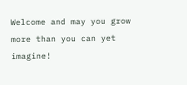Welcome and may you grow more than you can yet imagine!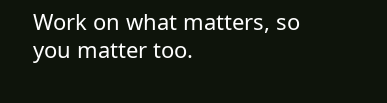Work on what matters, so you matter too.